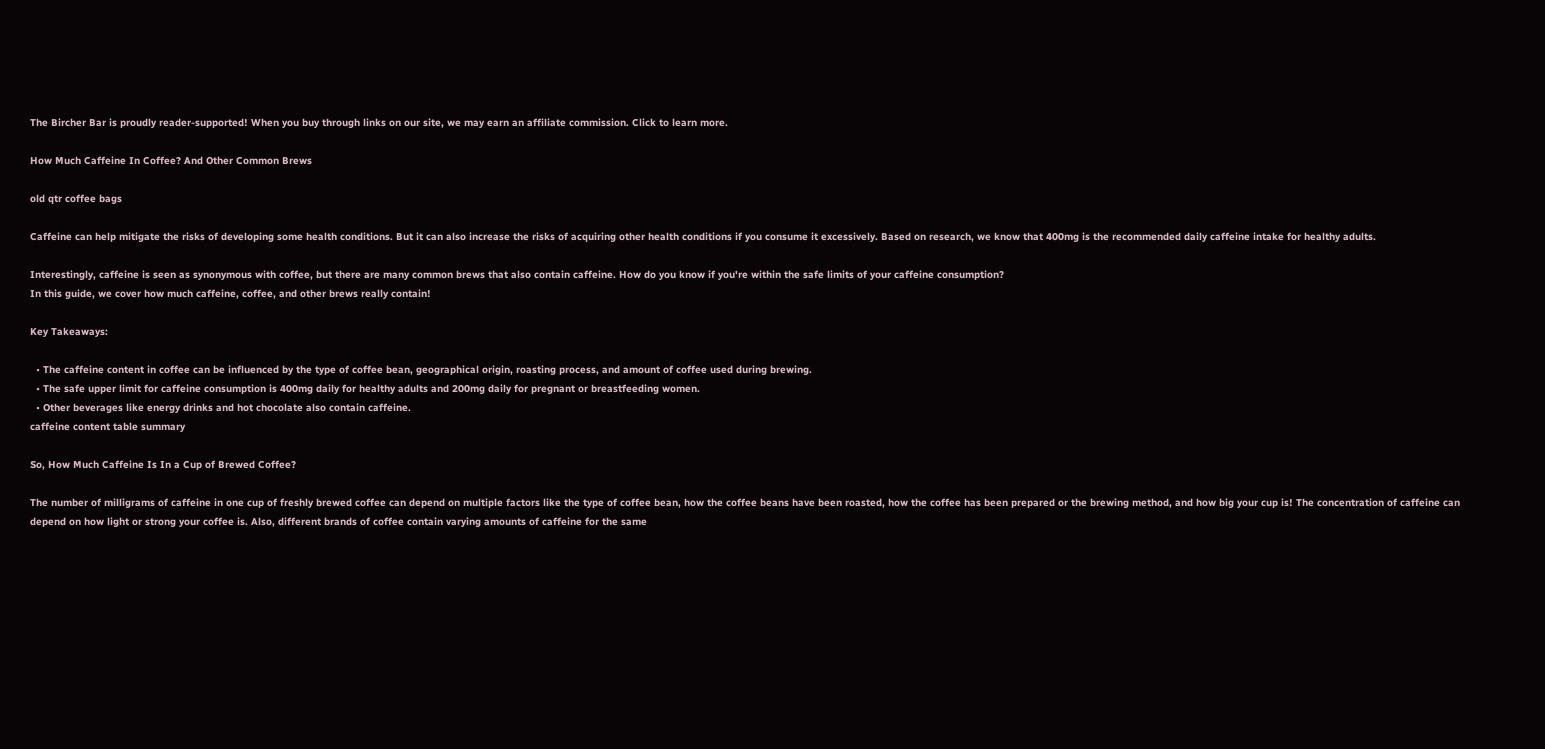The Bircher Bar is proudly reader-supported! When you buy through links on our site, we may earn an affiliate commission. Click to learn more.

How Much Caffeine In Coffee? And Other Common Brews

old qtr coffee bags

Caffeine can help mitigate the risks of developing some health conditions. But it can also increase the risks of acquiring other health conditions if you consume it excessively. Based on research, we know that 400mg is the recommended daily caffeine intake for healthy adults.

Interestingly, caffeine is seen as synonymous with coffee, but there are many common brews that also contain caffeine. How do you know if you're within the safe limits of your caffeine consumption?
In this guide, we cover how much caffeine, coffee, and other brews really contain!

Key Takeaways:

  • The caffeine content in coffee can be influenced by the type of coffee bean, geographical origin, roasting process, and amount of coffee used during brewing.
  • The safe upper limit for caffeine consumption is 400mg daily for healthy adults and 200mg daily for pregnant or breastfeeding women.
  • Other beverages like energy drinks and hot chocolate also contain caffeine.
caffeine content table summary

So, How Much Caffeine Is In a Cup of Brewed Coffee?

The number of milligrams of caffeine in one cup of freshly brewed coffee can depend on multiple factors like the type of coffee bean, how the coffee beans have been roasted, how the coffee has been prepared or the brewing method, and how big your cup is! The concentration of caffeine can depend on how light or strong your coffee is. Also, different brands of coffee contain varying amounts of caffeine for the same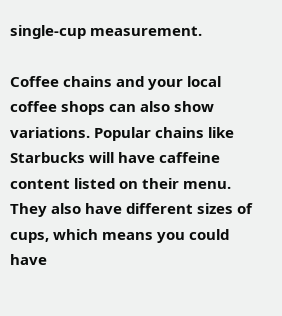single-cup measurement.

Coffee chains and your local coffee shops can also show variations. Popular chains like Starbucks will have caffeine content listed on their menu. They also have different sizes of cups, which means you could have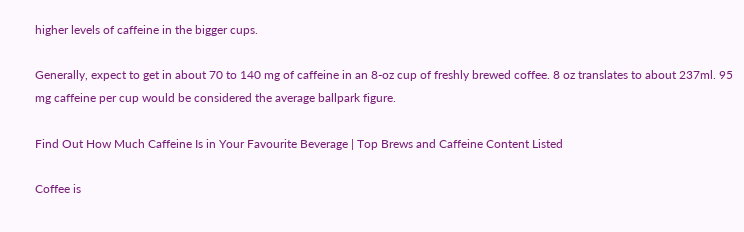higher levels of caffeine in the bigger cups.

Generally, expect to get in about 70 to 140 mg of caffeine in an 8-oz cup of freshly brewed coffee. 8 oz translates to about 237ml. 95 mg caffeine per cup would be considered the average ballpark figure.

Find Out How Much Caffeine Is in Your Favourite Beverage | Top Brews and Caffeine Content Listed

Coffee is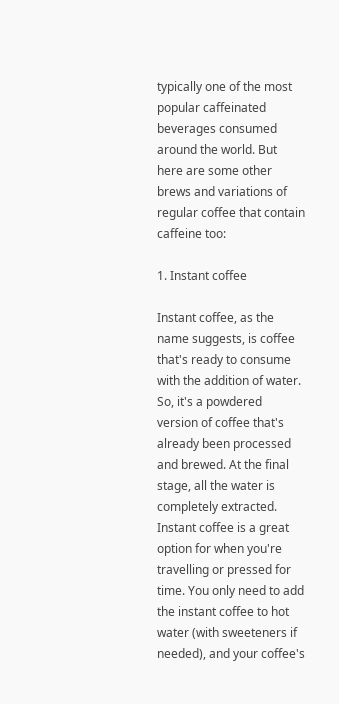typically one of the most popular caffeinated beverages consumed around the world. But here are some other brews and variations of regular coffee that contain caffeine too:

1. Instant coffee

Instant coffee, as the name suggests, is coffee that's ready to consume with the addition of water. So, it's a powdered version of coffee that's already been processed and brewed. At the final stage, all the water is completely extracted. Instant coffee is a great option for when you're travelling or pressed for time. You only need to add the instant coffee to hot water (with sweeteners if needed), and your coffee's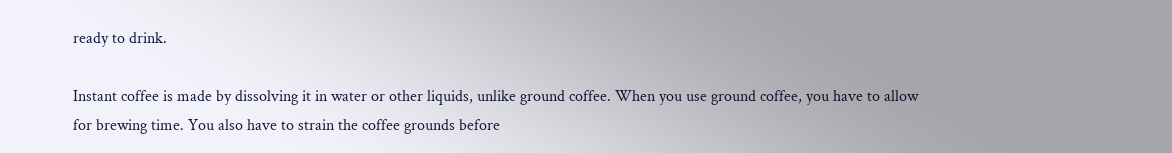ready to drink.

Instant coffee is made by dissolving it in water or other liquids, unlike ground coffee. When you use ground coffee, you have to allow for brewing time. You also have to strain the coffee grounds before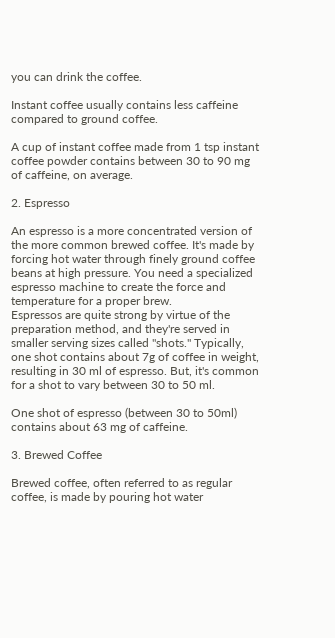you can drink the coffee.

Instant coffee usually contains less caffeine compared to ground coffee.

A cup of instant coffee made from 1 tsp instant coffee powder contains between 30 to 90 mg of caffeine, on average.

2. Espresso

An espresso is a more concentrated version of the more common brewed coffee. It's made by forcing hot water through finely ground coffee beans at high pressure. You need a specialized espresso machine to create the force and temperature for a proper brew.
Espressos are quite strong by virtue of the preparation method, and they're served in smaller serving sizes called "shots." Typically, one shot contains about 7g of coffee in weight, resulting in 30 ml of espresso. But, it's common for a shot to vary between 30 to 50 ml.

One shot of espresso (between 30 to 50ml) contains about 63 mg of caffeine.

3. Brewed Coffee

Brewed coffee, often referred to as regular coffee, is made by pouring hot water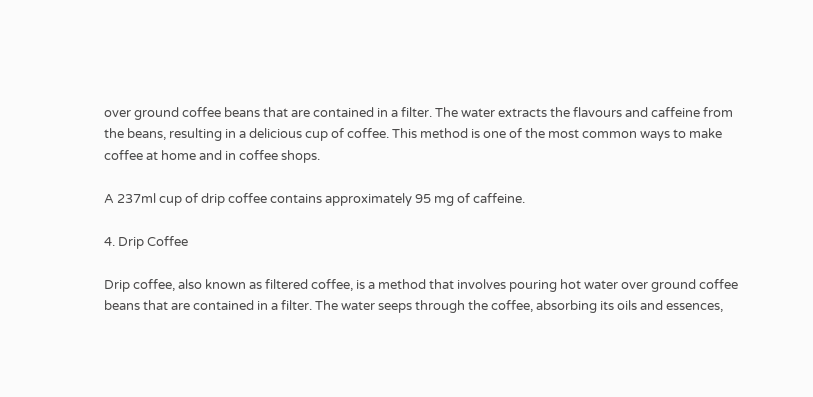over ground coffee beans that are contained in a filter. The water extracts the flavours and caffeine from the beans, resulting in a delicious cup of coffee. This method is one of the most common ways to make coffee at home and in coffee shops.

A 237ml cup of drip coffee contains approximately 95 mg of caffeine.

4. Drip Coffee

Drip coffee, also known as filtered coffee, is a method that involves pouring hot water over ground coffee beans that are contained in a filter. The water seeps through the coffee, absorbing its oils and essences,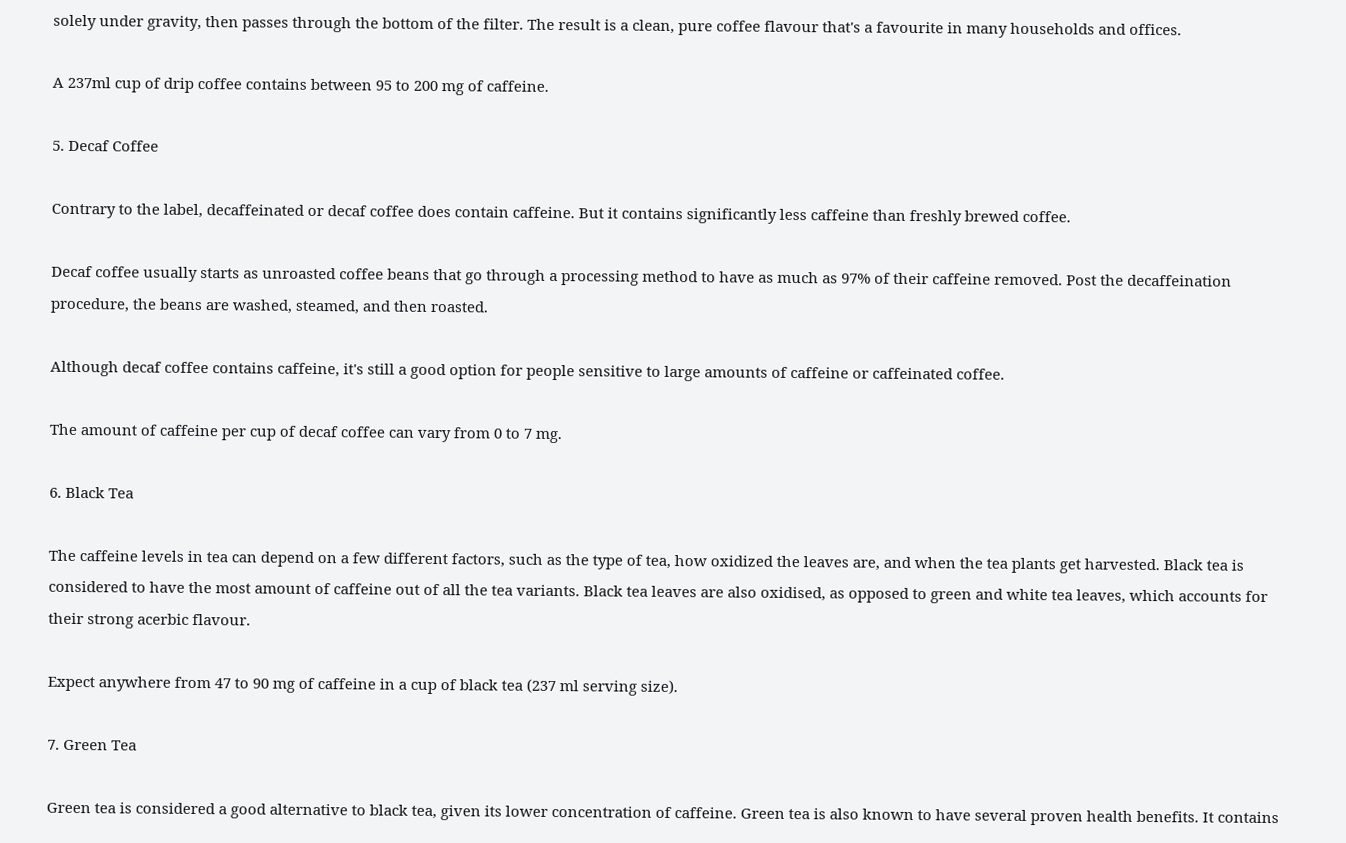solely under gravity, then passes through the bottom of the filter. The result is a clean, pure coffee flavour that's a favourite in many households and offices.

A 237ml cup of drip coffee contains between 95 to 200 mg of caffeine.

5. Decaf Coffee

Contrary to the label, decaffeinated or decaf coffee does contain caffeine. But it contains significantly less caffeine than freshly brewed coffee.

Decaf coffee usually starts as unroasted coffee beans that go through a processing method to have as much as 97% of their caffeine removed. Post the decaffeination procedure, the beans are washed, steamed, and then roasted.

Although decaf coffee contains caffeine, it's still a good option for people sensitive to large amounts of caffeine or caffeinated coffee.

The amount of caffeine per cup of decaf coffee can vary from 0 to 7 mg.

6. Black Tea

The caffeine levels in tea can depend on a few different factors, such as the type of tea, how oxidized the leaves are, and when the tea plants get harvested. Black tea is considered to have the most amount of caffeine out of all the tea variants. Black tea leaves are also oxidised, as opposed to green and white tea leaves, which accounts for their strong acerbic flavour.

Expect anywhere from 47 to 90 mg of caffeine in a cup of black tea (237 ml serving size).

7. Green Tea

Green tea is considered a good alternative to black tea, given its lower concentration of caffeine. Green tea is also known to have several proven health benefits. It contains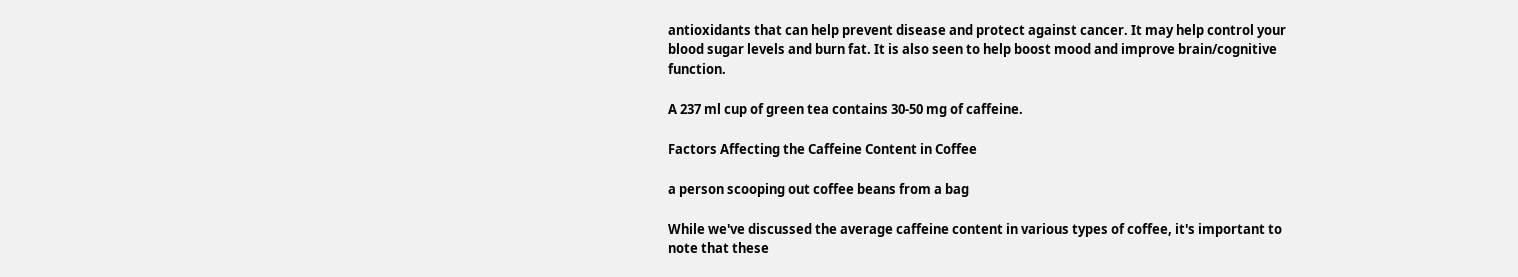antioxidants that can help prevent disease and protect against cancer. It may help control your blood sugar levels and burn fat. It is also seen to help boost mood and improve brain/cognitive function.

A 237 ml cup of green tea contains 30-50 mg of caffeine.

Factors Affecting the Caffeine Content in Coffee

a person scooping out coffee beans from a bag

While we've discussed the average caffeine content in various types of coffee, it's important to note that these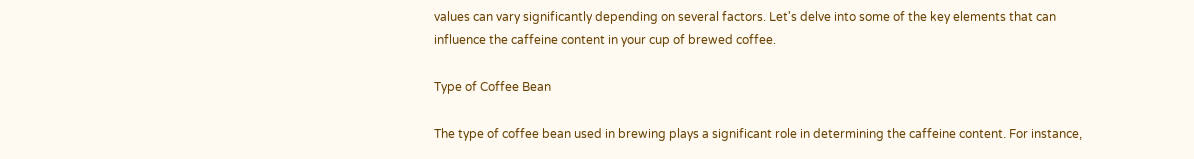values can vary significantly depending on several factors. Let's delve into some of the key elements that can influence the caffeine content in your cup of brewed coffee.

Type of Coffee Bean

The type of coffee bean used in brewing plays a significant role in determining the caffeine content. For instance,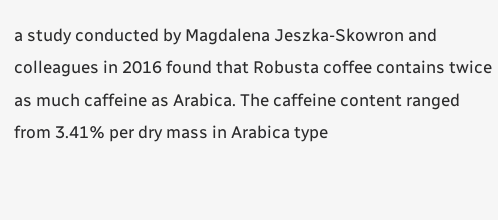a study conducted by Magdalena Jeszka-Skowron and colleagues in 2016 found that Robusta coffee contains twice as much caffeine as Arabica. The caffeine content ranged from 3.41% per dry mass in Arabica type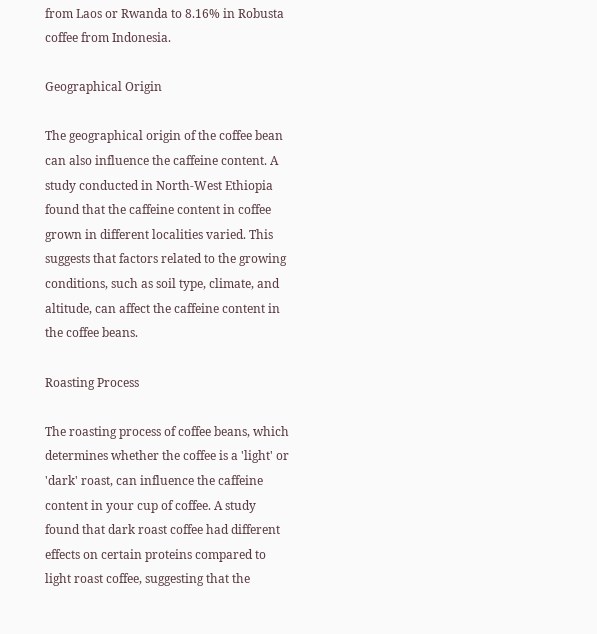from Laos or Rwanda to 8.16% in Robusta coffee from Indonesia.

Geographical Origin

The geographical origin of the coffee bean can also influence the caffeine content. A study conducted in North-West Ethiopia found that the caffeine content in coffee grown in different localities varied. This suggests that factors related to the growing conditions, such as soil type, climate, and altitude, can affect the caffeine content in the coffee beans.

Roasting Process

The roasting process of coffee beans, which determines whether the coffee is a 'light' or 'dark' roast, can influence the caffeine content in your cup of coffee. A study found that dark roast coffee had different effects on certain proteins compared to light roast coffee, suggesting that the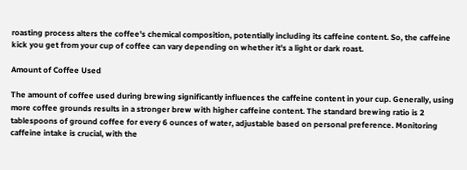roasting process alters the coffee's chemical composition, potentially including its caffeine content. So, the caffeine kick you get from your cup of coffee can vary depending on whether it's a light or dark roast.

Amount of Coffee Used

The amount of coffee used during brewing significantly influences the caffeine content in your cup. Generally, using more coffee grounds results in a stronger brew with higher caffeine content. The standard brewing ratio is 2 tablespoons of ground coffee for every 6 ounces of water, adjustable based on personal preference. Monitoring caffeine intake is crucial, with the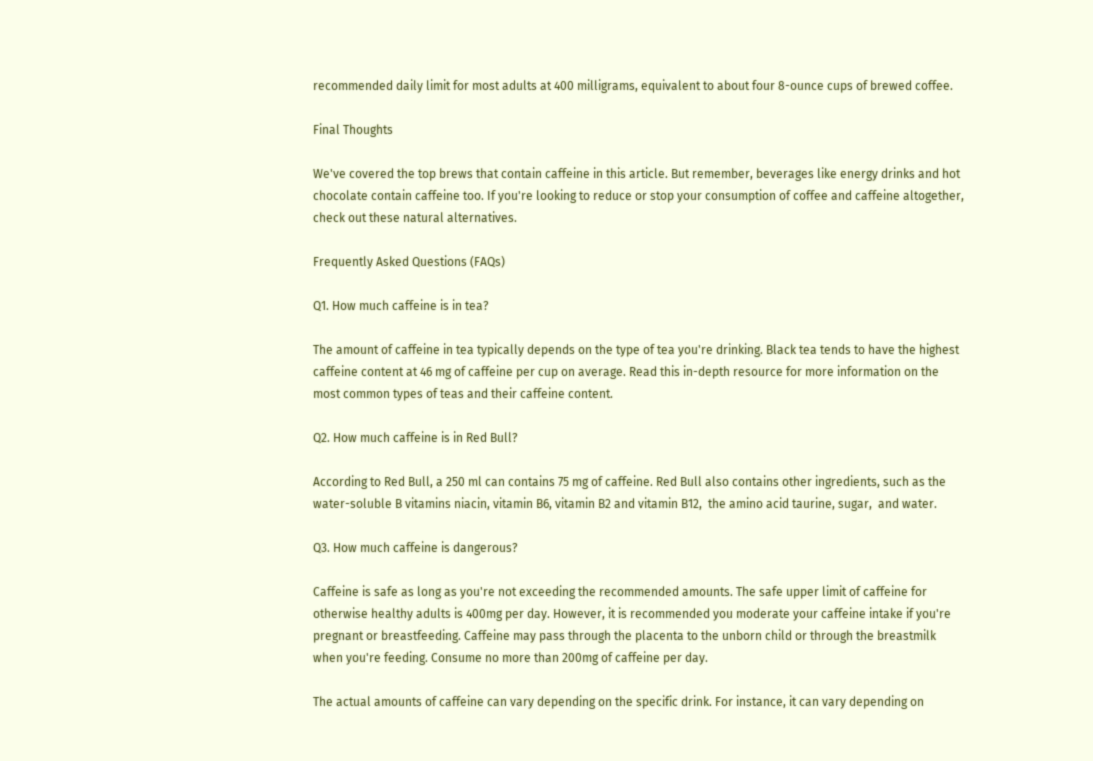recommended daily limit for most adults at 400 milligrams, equivalent to about four 8-ounce cups of brewed coffee.

Final Thoughts

We've covered the top brews that contain caffeine in this article. But remember, beverages like energy drinks and hot chocolate contain caffeine too. If you're looking to reduce or stop your consumption of coffee and caffeine altogether, check out these natural alternatives.

Frequently Asked Questions (FAQs)

Q1. How much caffeine is in tea?

The amount of caffeine in tea typically depends on the type of tea you're drinking. Black tea tends to have the highest caffeine content at 46 mg of caffeine per cup on average. Read this in-depth resource for more information on the most common types of teas and their caffeine content.

Q2. How much caffeine is in Red Bull?

According to Red Bull, a 250 ml can contains 75 mg of caffeine. Red Bull also contains other ingredients, such as the water-soluble B vitamins niacin, vitamin B6, vitamin B2 and vitamin B12,  the amino acid taurine, sugar,  and water.

Q3. How much caffeine is dangerous?

Caffeine is safe as long as you're not exceeding the recommended amounts. The safe upper limit of caffeine for otherwise healthy adults is 400mg per day. However, it is recommended you moderate your caffeine intake if you're pregnant or breastfeeding. Caffeine may pass through the placenta to the unborn child or through the breastmilk when you're feeding. Consume no more than 200mg of caffeine per day.

The actual amounts of caffeine can vary depending on the specific drink. For instance, it can vary depending on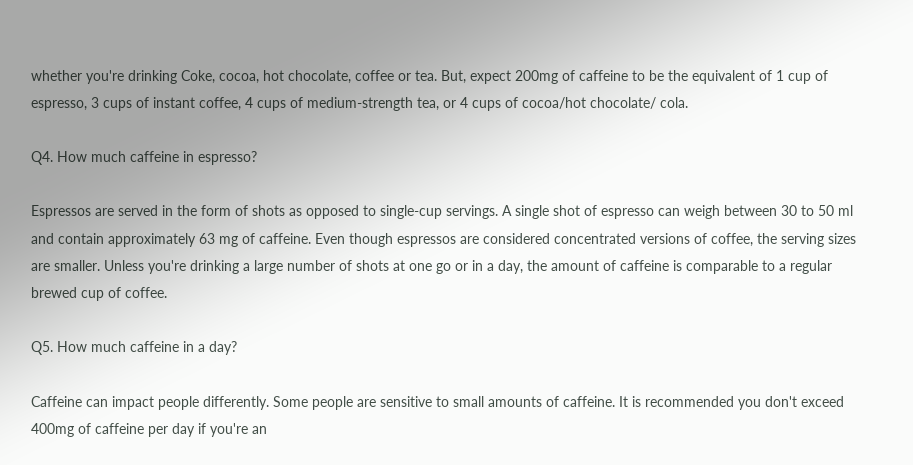whether you're drinking Coke, cocoa, hot chocolate, coffee or tea. But, expect 200mg of caffeine to be the equivalent of 1 cup of espresso, 3 cups of instant coffee, 4 cups of medium-strength tea, or 4 cups of cocoa/hot chocolate/ cola.

Q4. How much caffeine in espresso?

Espressos are served in the form of shots as opposed to single-cup servings. A single shot of espresso can weigh between 30 to 50 ml and contain approximately 63 mg of caffeine. Even though espressos are considered concentrated versions of coffee, the serving sizes are smaller. Unless you're drinking a large number of shots at one go or in a day, the amount of caffeine is comparable to a regular brewed cup of coffee.

Q5. How much caffeine in a day?

Caffeine can impact people differently. Some people are sensitive to small amounts of caffeine. It is recommended you don't exceed 400mg of caffeine per day if you're an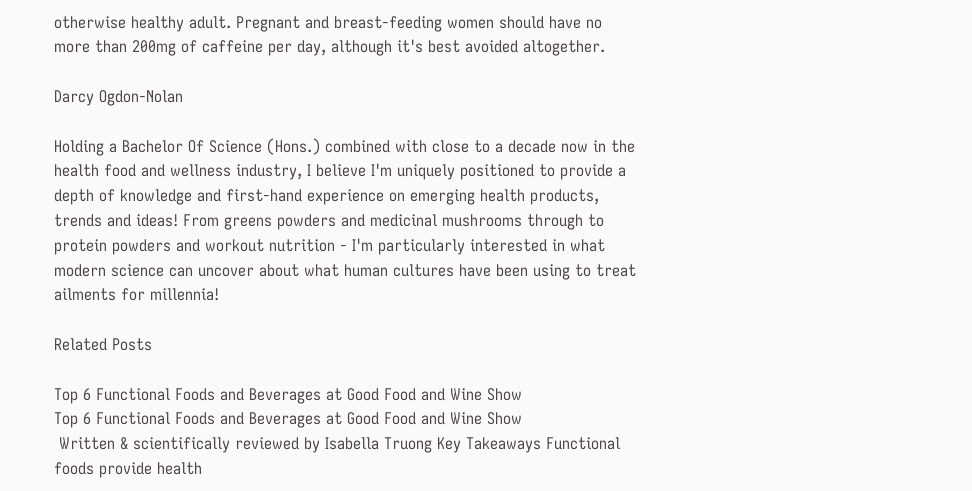otherwise healthy adult. Pregnant and breast-feeding women should have no more than 200mg of caffeine per day, although it's best avoided altogether.

Darcy Ogdon-Nolan

Holding a Bachelor Of Science (Hons.) combined with close to a decade now in the health food and wellness industry, I believe I'm uniquely positioned to provide a depth of knowledge and first-hand experience on emerging health products, trends and ideas! From greens powders and medicinal mushrooms through to protein powders and workout nutrition - I'm particularly interested in what modern science can uncover about what human cultures have been using to treat ailments for millennia!

Related Posts

Top 6 Functional Foods and Beverages at Good Food and Wine Show
Top 6 Functional Foods and Beverages at Good Food and Wine Show
 Written & scientifically reviewed by Isabella Truong Key Takeaways Functional foods provide health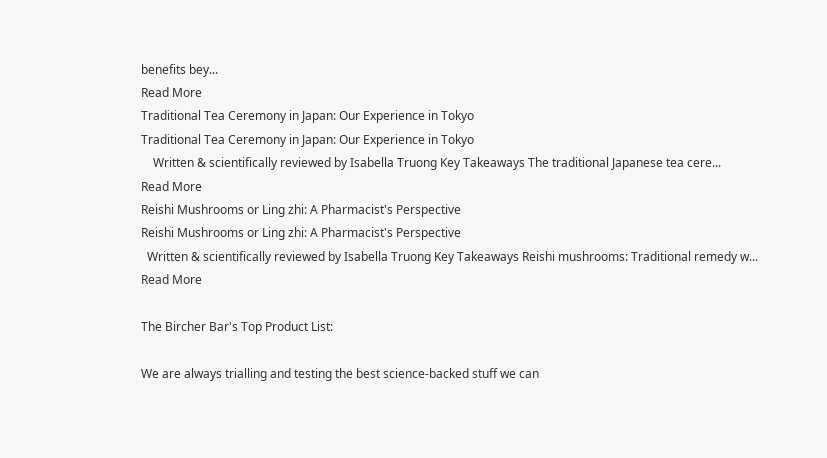benefits bey...
Read More
Traditional Tea Ceremony in Japan: Our Experience in Tokyo
Traditional Tea Ceremony in Japan: Our Experience in Tokyo
    Written & scientifically reviewed by Isabella Truong Key Takeaways The traditional Japanese tea cere...
Read More
Reishi Mushrooms or Ling zhi: A Pharmacist's Perspective
Reishi Mushrooms or Ling zhi: A Pharmacist's Perspective
  Written & scientifically reviewed by Isabella Truong Key Takeaways Reishi mushrooms: Traditional remedy w...
Read More

The Bircher Bar's Top Product List:

We are always trialling and testing the best science-backed stuff we can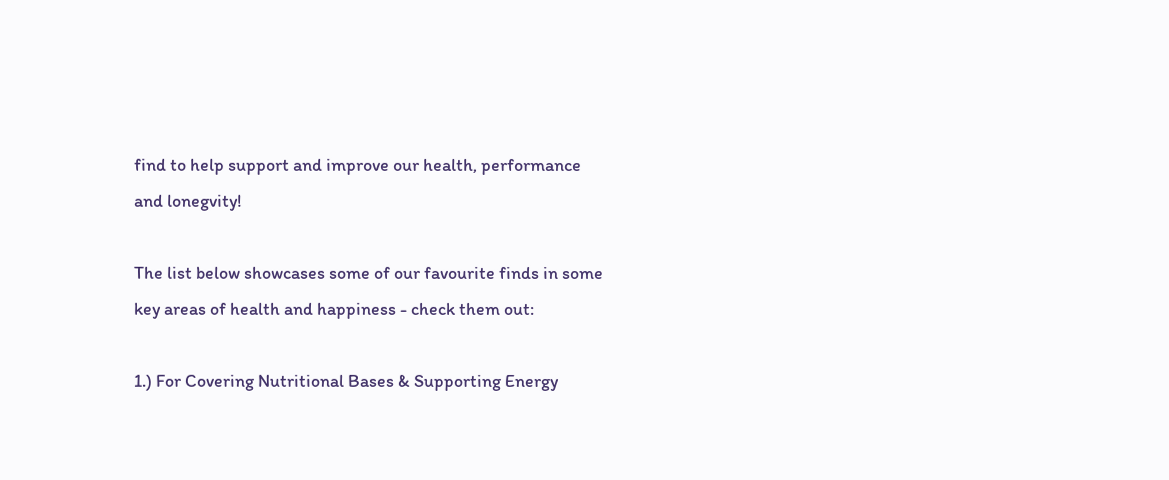find to help support and improve our health, performance and lonegvity!

The list below showcases some of our favourite finds in some key areas of health and happiness - check them out:

1.) For Covering Nutritional Bases & Supporting Energy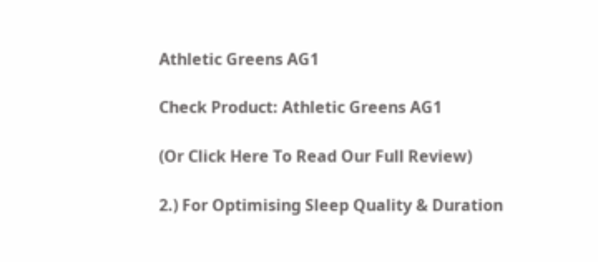Athletic Greens AG1

Check Product: Athletic Greens AG1

(Or Click Here To Read Our Full Review)

2.) For Optimising Sleep Quality & Duration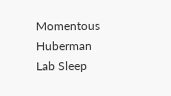Momentous Huberman Lab Sleep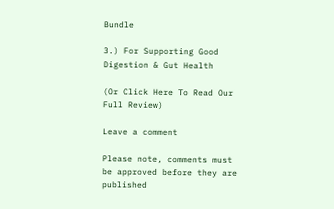Bundle

3.) For Supporting Good Digestion & Gut Health

(Or Click Here To Read Our Full Review)

Leave a comment

Please note, comments must be approved before they are published